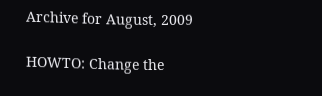Archive for August, 2009

HOWTO: Change the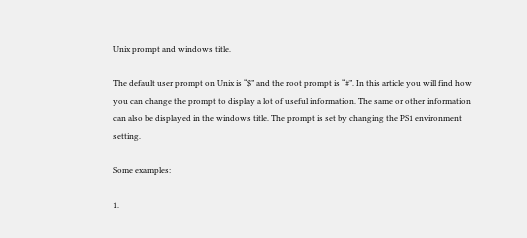Unix prompt and windows title.

The default user prompt on Unix is “$” and the root prompt is “#”. In this article you will find how you can change the prompt to display a lot of useful information. The same or other information can also be displayed in the windows title. The prompt is set by changing the PS1 environment setting.

Some examples:

1.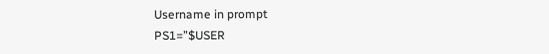Username in prompt
PS1=”$USER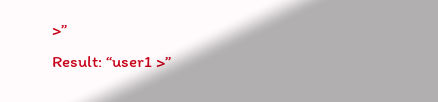>”
Result: “user1 >”